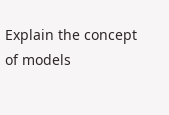Explain the concept of models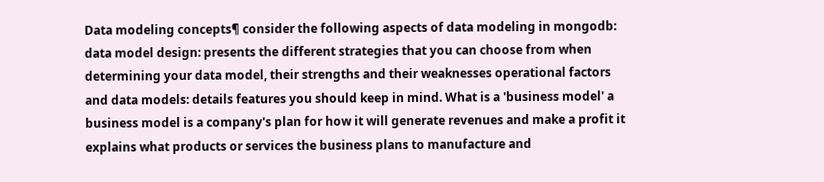Data modeling concepts¶ consider the following aspects of data modeling in mongodb: data model design: presents the different strategies that you can choose from when determining your data model, their strengths and their weaknesses operational factors and data models: details features you should keep in mind. What is a 'business model' a business model is a company's plan for how it will generate revenues and make a profit it explains what products or services the business plans to manufacture and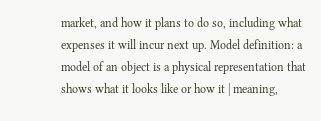market, and how it plans to do so, including what expenses it will incur next up. Model definition: a model of an object is a physical representation that shows what it looks like or how it | meaning,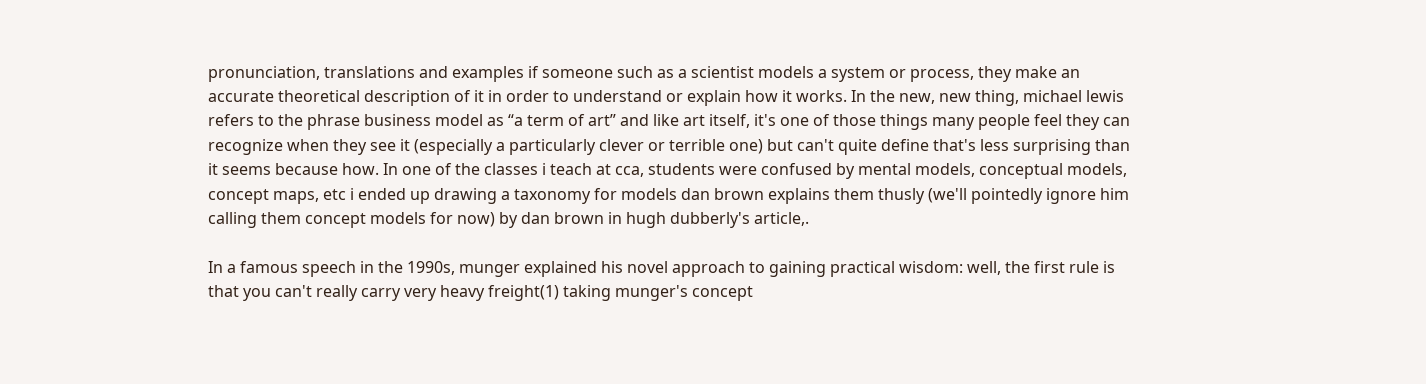pronunciation, translations and examples if someone such as a scientist models a system or process, they make an accurate theoretical description of it in order to understand or explain how it works. In the new, new thing, michael lewis refers to the phrase business model as “a term of art” and like art itself, it's one of those things many people feel they can recognize when they see it (especially a particularly clever or terrible one) but can't quite define that's less surprising than it seems because how. In one of the classes i teach at cca, students were confused by mental models, conceptual models, concept maps, etc i ended up drawing a taxonomy for models dan brown explains them thusly (we'll pointedly ignore him calling them concept models for now) by dan brown in hugh dubberly's article,.

In a famous speech in the 1990s, munger explained his novel approach to gaining practical wisdom: well, the first rule is that you can't really carry very heavy freight(1) taking munger's concept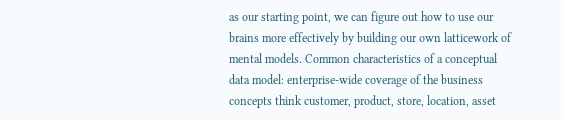as our starting point, we can figure out how to use our brains more effectively by building our own latticework of mental models. Common characteristics of a conceptual data model: enterprise-wide coverage of the business concepts think customer, product, store, location, asset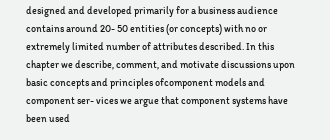designed and developed primarily for a business audience contains around 20- 50 entities (or concepts) with no or extremely limited number of attributes described. In this chapter we describe, comment, and motivate discussions upon basic concepts and principles ofcomponent models and component ser- vices we argue that component systems have been used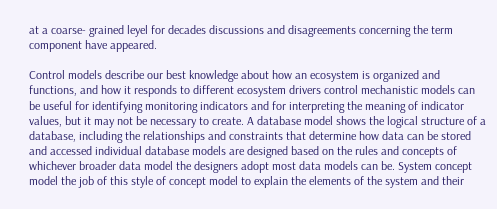at a coarse- grained leyel for decades discussions and disagreements concerning the term component have appeared.

Control models describe our best knowledge about how an ecosystem is organized and functions, and how it responds to different ecosystem drivers control mechanistic models can be useful for identifying monitoring indicators and for interpreting the meaning of indicator values, but it may not be necessary to create. A database model shows the logical structure of a database, including the relationships and constraints that determine how data can be stored and accessed individual database models are designed based on the rules and concepts of whichever broader data model the designers adopt most data models can be. System concept model the job of this style of concept model to explain the elements of the system and their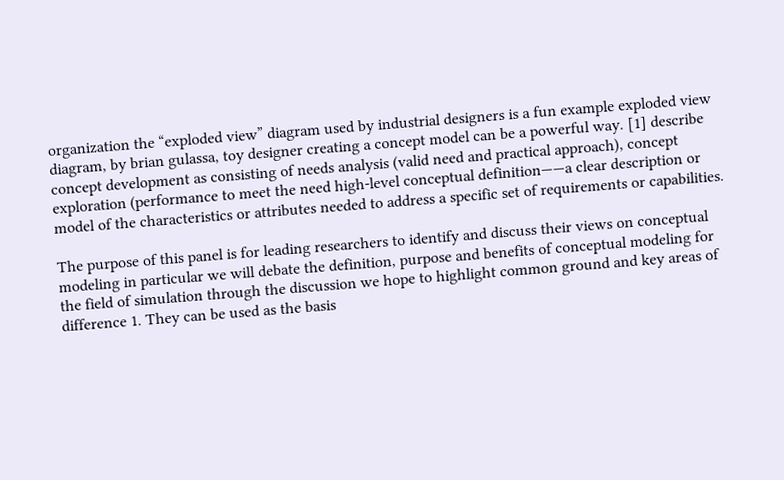organization the “exploded view” diagram used by industrial designers is a fun example exploded view diagram, by brian gulassa, toy designer creating a concept model can be a powerful way. [1] describe concept development as consisting of needs analysis (valid need and practical approach), concept exploration (performance to meet the need high-level conceptual definition——a clear description or model of the characteristics or attributes needed to address a specific set of requirements or capabilities.

The purpose of this panel is for leading researchers to identify and discuss their views on conceptual modeling in particular we will debate the definition, purpose and benefits of conceptual modeling for the field of simulation through the discussion we hope to highlight common ground and key areas of difference 1. They can be used as the basis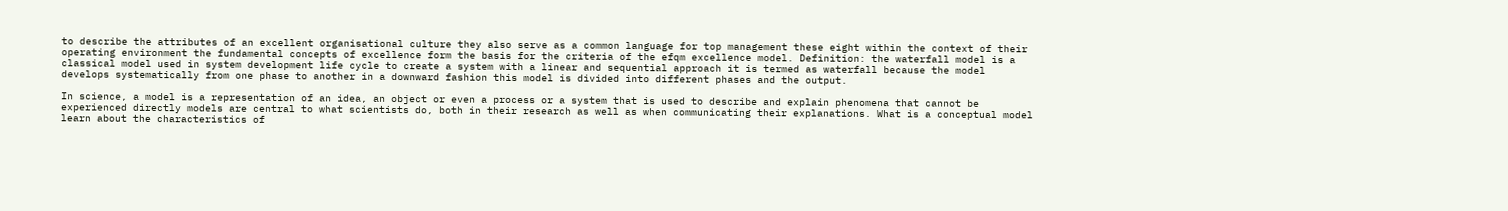to describe the attributes of an excellent organisational culture they also serve as a common language for top management these eight within the context of their operating environment the fundamental concepts of excellence form the basis for the criteria of the efqm excellence model. Definition: the waterfall model is a classical model used in system development life cycle to create a system with a linear and sequential approach it is termed as waterfall because the model develops systematically from one phase to another in a downward fashion this model is divided into different phases and the output.

In science, a model is a representation of an idea, an object or even a process or a system that is used to describe and explain phenomena that cannot be experienced directly models are central to what scientists do, both in their research as well as when communicating their explanations. What is a conceptual model learn about the characteristics of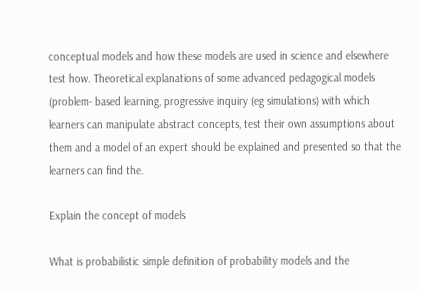conceptual models and how these models are used in science and elsewhere test how. Theoretical explanations of some advanced pedagogical models (problem- based learning, progressive inquiry (eg simulations) with which learners can manipulate abstract concepts, test their own assumptions about them and a model of an expert should be explained and presented so that the learners can find the.

Explain the concept of models

What is probabilistic simple definition of probability models and the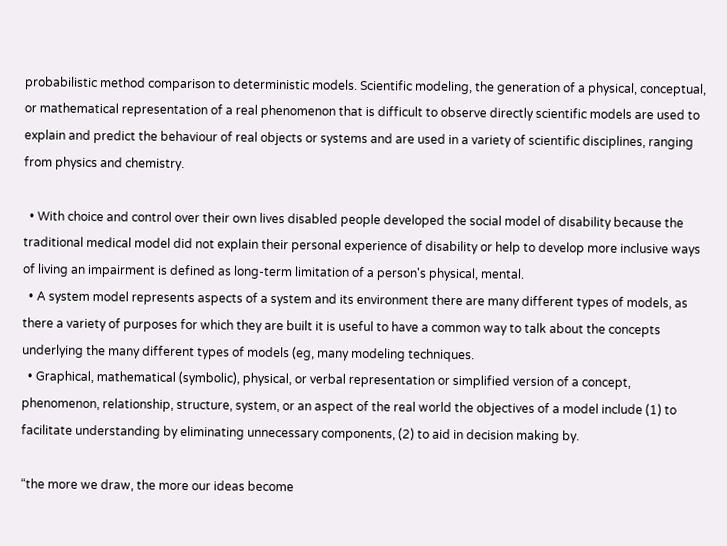probabilistic method comparison to deterministic models. Scientific modeling, the generation of a physical, conceptual, or mathematical representation of a real phenomenon that is difficult to observe directly scientific models are used to explain and predict the behaviour of real objects or systems and are used in a variety of scientific disciplines, ranging from physics and chemistry.

  • With choice and control over their own lives disabled people developed the social model of disability because the traditional medical model did not explain their personal experience of disability or help to develop more inclusive ways of living an impairment is defined as long-term limitation of a person's physical, mental.
  • A system model represents aspects of a system and its environment there are many different types of models, as there a variety of purposes for which they are built it is useful to have a common way to talk about the concepts underlying the many different types of models (eg, many modeling techniques.
  • Graphical, mathematical (symbolic), physical, or verbal representation or simplified version of a concept, phenomenon, relationship, structure, system, or an aspect of the real world the objectives of a model include (1) to facilitate understanding by eliminating unnecessary components, (2) to aid in decision making by.

“the more we draw, the more our ideas become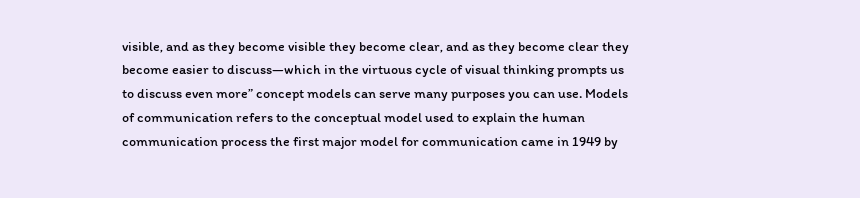visible, and as they become visible they become clear, and as they become clear they become easier to discuss—which in the virtuous cycle of visual thinking prompts us to discuss even more” concept models can serve many purposes you can use. Models of communication refers to the conceptual model used to explain the human communication process the first major model for communication came in 1949 by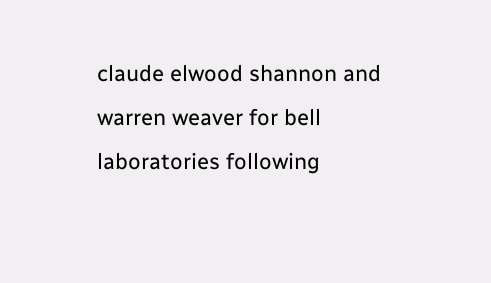claude elwood shannon and warren weaver for bell laboratories following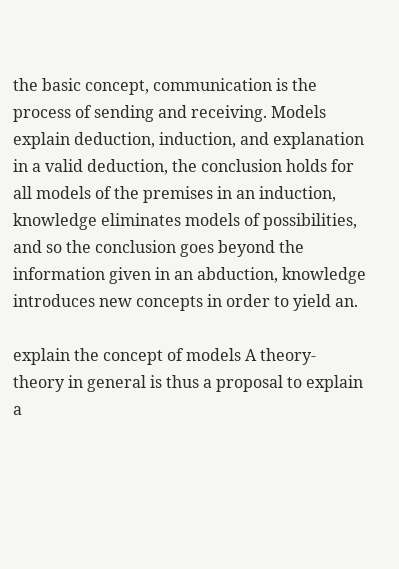the basic concept, communication is the process of sending and receiving. Models explain deduction, induction, and explanation in a valid deduction, the conclusion holds for all models of the premises in an induction, knowledge eliminates models of possibilities, and so the conclusion goes beyond the information given in an abduction, knowledge introduces new concepts in order to yield an.

explain the concept of models A theory-theory in general is thus a proposal to explain a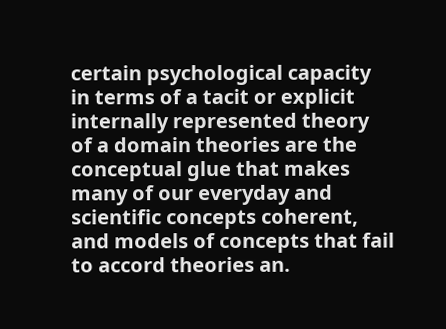certain psychological capacity in terms of a tacit or explicit internally represented theory of a domain theories are the conceptual glue that makes many of our everyday and scientific concepts coherent, and models of concepts that fail to accord theories an.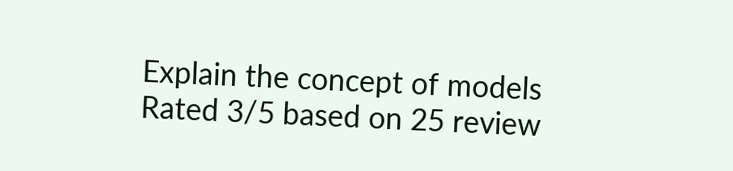Explain the concept of models
Rated 3/5 based on 25 review